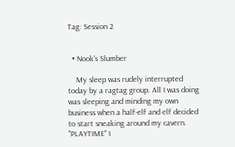Tag: Session 2


  • Nook's Slumber

    My sleep was rudely interrupted today by a ragtag group. All I was doing was sleeping and minding my own business when a half-elf and elf decided to start sneaking around my cavern. "PLAYTIME" I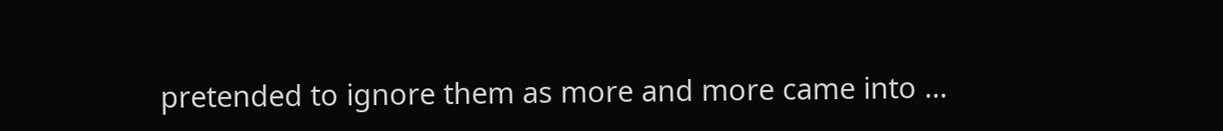pretended to ignore them as more and more came into …